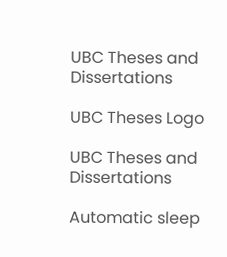UBC Theses and Dissertations

UBC Theses Logo

UBC Theses and Dissertations

Automatic sleep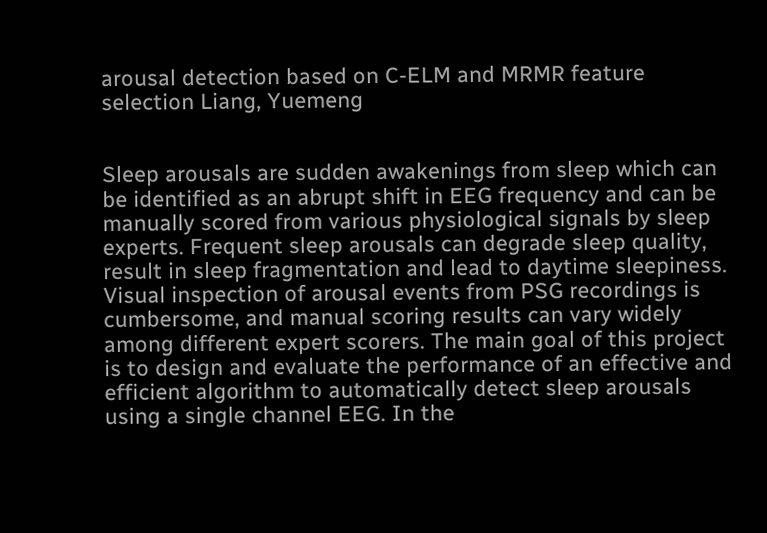arousal detection based on C-ELM and MRMR feature selection Liang, Yuemeng


Sleep arousals are sudden awakenings from sleep which can be identified as an abrupt shift in EEG frequency and can be manually scored from various physiological signals by sleep experts. Frequent sleep arousals can degrade sleep quality, result in sleep fragmentation and lead to daytime sleepiness. Visual inspection of arousal events from PSG recordings is cumbersome, and manual scoring results can vary widely among different expert scorers. The main goal of this project is to design and evaluate the performance of an effective and efficient algorithm to automatically detect sleep arousals using a single channel EEG. In the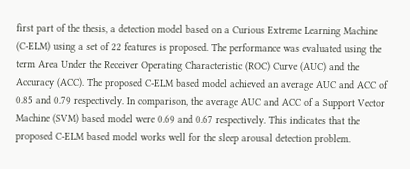first part of the thesis, a detection model based on a Curious Extreme Learning Machine (C-ELM) using a set of 22 features is proposed. The performance was evaluated using the term Area Under the Receiver Operating Characteristic (ROC) Curve (AUC) and the Accuracy (ACC). The proposed C-ELM based model achieved an average AUC and ACC of 0.85 and 0.79 respectively. In comparison, the average AUC and ACC of a Support Vector Machine (SVM) based model were 0.69 and 0.67 respectively. This indicates that the proposed C-ELM based model works well for the sleep arousal detection problem.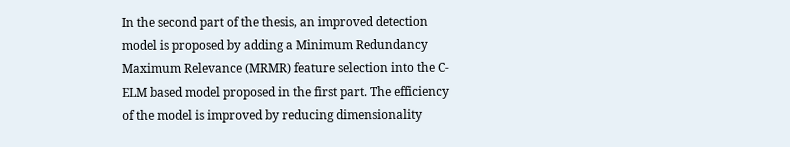In the second part of the thesis, an improved detection model is proposed by adding a Minimum Redundancy Maximum Relevance (MRMR) feature selection into the C-ELM based model proposed in the first part. The efficiency of the model is improved by reducing dimensionality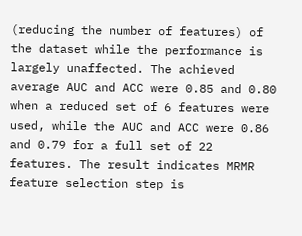(reducing the number of features) of the dataset while the performance is largely unaffected. The achieved average AUC and ACC were 0.85 and 0.80 when a reduced set of 6 features were used, while the AUC and ACC were 0.86 and 0.79 for a full set of 22 features. The result indicates MRMR feature selection step is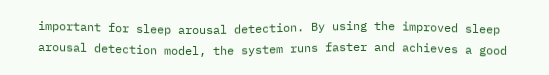important for sleep arousal detection. By using the improved sleep arousal detection model, the system runs faster and achieves a good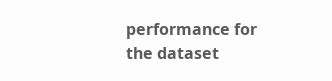performance for the dataset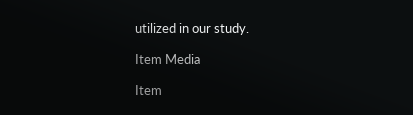utilized in our study.

Item Media

Item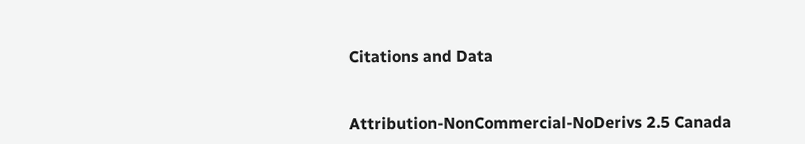Citations and Data


Attribution-NonCommercial-NoDerivs 2.5 Canada